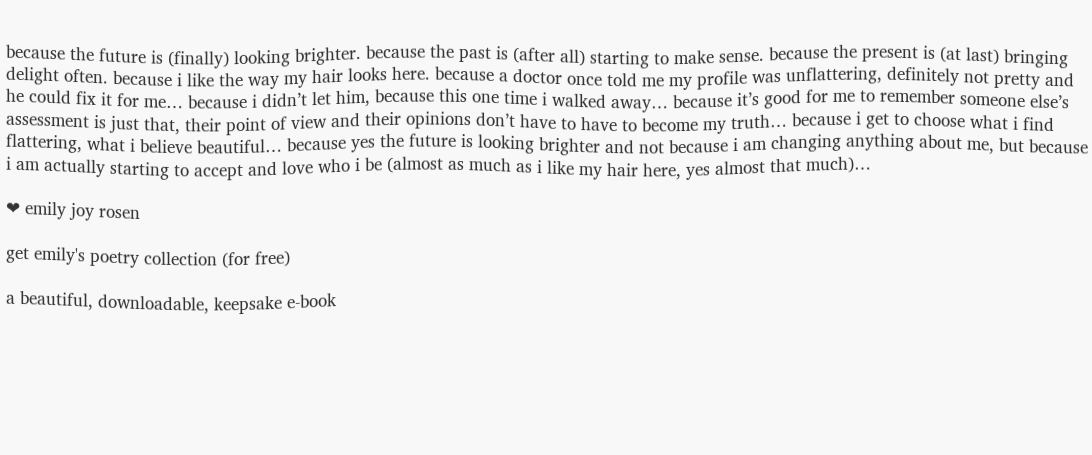because the future is (finally) looking brighter. because the past is (after all) starting to make sense. because the present is (at last) bringing delight often. because i like the way my hair looks here. because a doctor once told me my profile was unflattering, definitely not pretty and he could fix it for me… because i didn’t let him, because this one time i walked away… because it’s good for me to remember someone else’s assessment is just that, their point of view and their opinions don’t have to have to become my truth… because i get to choose what i find flattering, what i believe beautiful… because yes the future is looking brighter and not because i am changing anything about me, but because i am actually starting to accept and love who i be (almost as much as i like my hair here, yes almost that much)…

❤ emily joy rosen

get emily's poetry collection (for free)

a beautiful, downloadable, keepsake e-book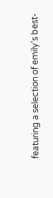featuring a selection of emily's best-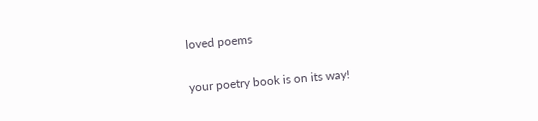loved poems

your poetry book is on its way!